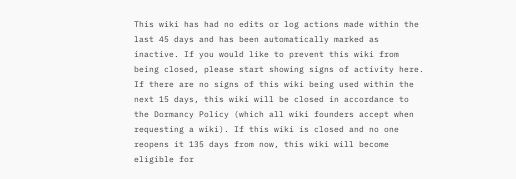This wiki has had no edits or log actions made within the last 45 days and has been automatically marked as inactive. If you would like to prevent this wiki from being closed, please start showing signs of activity here. If there are no signs of this wiki being used within the next 15 days, this wiki will be closed in accordance to the Dormancy Policy (which all wiki founders accept when requesting a wiki). If this wiki is closed and no one reopens it 135 days from now, this wiki will become eligible for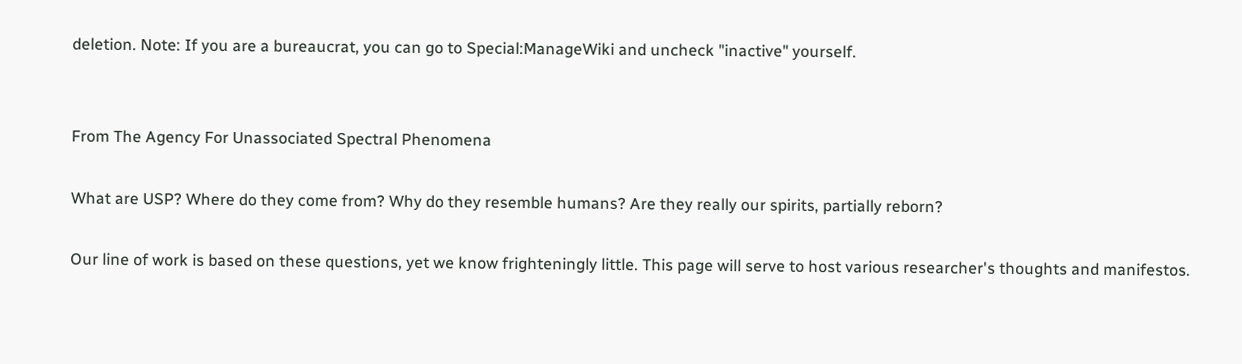deletion. Note: If you are a bureaucrat, you can go to Special:ManageWiki and uncheck "inactive" yourself.


From The Agency For Unassociated Spectral Phenomena

What are USP? Where do they come from? Why do they resemble humans? Are they really our spirits, partially reborn?

Our line of work is based on these questions, yet we know frighteningly little. This page will serve to host various researcher's thoughts and manifestos.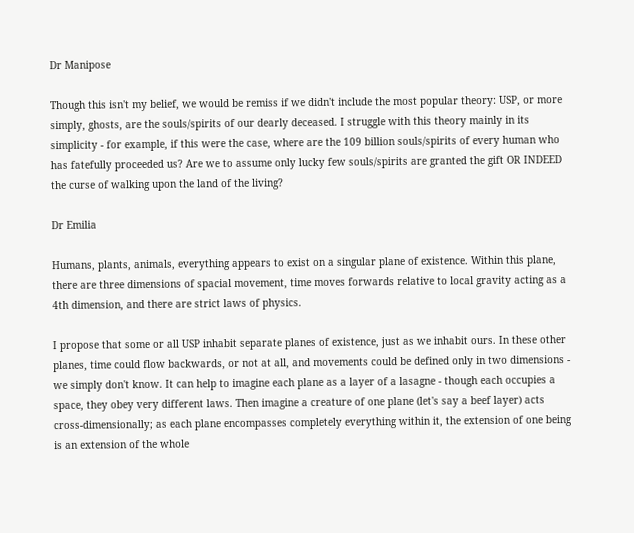Dr Manipose

Though this isn't my belief, we would be remiss if we didn't include the most popular theory: USP, or more simply, ghosts, are the souls/spirits of our dearly deceased. I struggle with this theory mainly in its simplicity - for example, if this were the case, where are the 109 billion souls/spirits of every human who has fatefully proceeded us? Are we to assume only lucky few souls/spirits are granted the gift OR INDEED the curse of walking upon the land of the living?

Dr Emilia

Humans, plants, animals, everything appears to exist on a singular plane of existence. Within this plane, there are three dimensions of spacial movement, time moves forwards relative to local gravity acting as a 4th dimension, and there are strict laws of physics.

I propose that some or all USP inhabit separate planes of existence, just as we inhabit ours. In these other planes, time could flow backwards, or not at all, and movements could be defined only in two dimensions - we simply don't know. It can help to imagine each plane as a layer of a lasagne - though each occupies a space, they obey very different laws. Then imagine a creature of one plane (let's say a beef layer) acts cross-dimensionally; as each plane encompasses completely everything within it, the extension of one being is an extension of the whole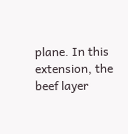plane. In this extension, the beef layer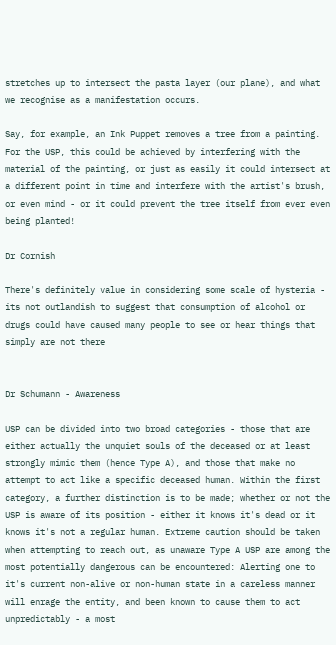stretches up to intersect the pasta layer (our plane), and what we recognise as a manifestation occurs.

Say, for example, an Ink Puppet removes a tree from a painting. For the USP, this could be achieved by interfering with the material of the painting, or just as easily it could intersect at a different point in time and interfere with the artist's brush, or even mind - or it could prevent the tree itself from ever even being planted!

Dr Cornish

There's definitely value in considering some scale of hysteria - its not outlandish to suggest that consumption of alcohol or drugs could have caused many people to see or hear things that simply are not there


Dr Schumann - Awareness

USP can be divided into two broad categories - those that are either actually the unquiet souls of the deceased or at least strongly mimic them (hence Type A), and those that make no attempt to act like a specific deceased human. Within the first category, a further distinction is to be made; whether or not the USP is aware of its position - either it knows it's dead or it knows it's not a regular human. Extreme caution should be taken when attempting to reach out, as unaware Type A USP are among the most potentially dangerous can be encountered: Alerting one to it's current non-alive or non-human state in a careless manner will enrage the entity, and been known to cause them to act unpredictably - a most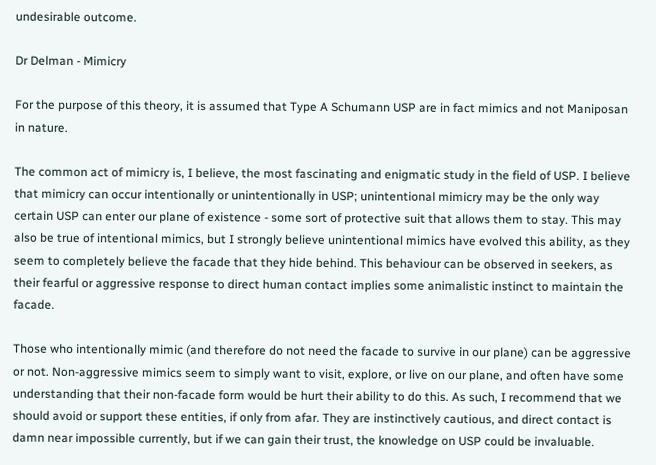undesirable outcome.

Dr Delman - Mimicry

For the purpose of this theory, it is assumed that Type A Schumann USP are in fact mimics and not Maniposan in nature.

The common act of mimicry is, I believe, the most fascinating and enigmatic study in the field of USP. I believe that mimicry can occur intentionally or unintentionally in USP; unintentional mimicry may be the only way certain USP can enter our plane of existence - some sort of protective suit that allows them to stay. This may also be true of intentional mimics, but I strongly believe unintentional mimics have evolved this ability, as they seem to completely believe the facade that they hide behind. This behaviour can be observed in seekers, as their fearful or aggressive response to direct human contact implies some animalistic instinct to maintain the facade.

Those who intentionally mimic (and therefore do not need the facade to survive in our plane) can be aggressive or not. Non-aggressive mimics seem to simply want to visit, explore, or live on our plane, and often have some understanding that their non-facade form would be hurt their ability to do this. As such, I recommend that we should avoid or support these entities, if only from afar. They are instinctively cautious, and direct contact is damn near impossible currently, but if we can gain their trust, the knowledge on USP could be invaluable.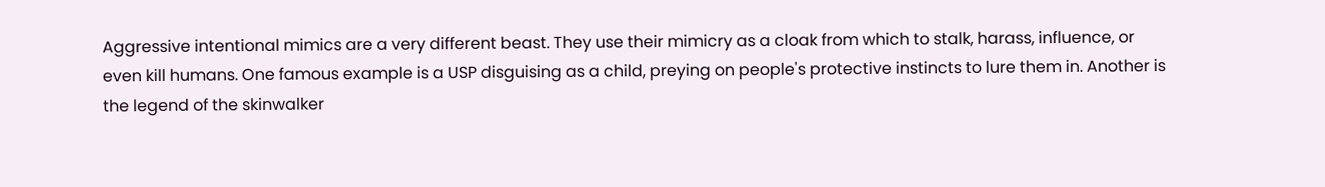Aggressive intentional mimics are a very different beast. They use their mimicry as a cloak from which to stalk, harass, influence, or even kill humans. One famous example is a USP disguising as a child, preying on people's protective instincts to lure them in. Another is the legend of the skinwalker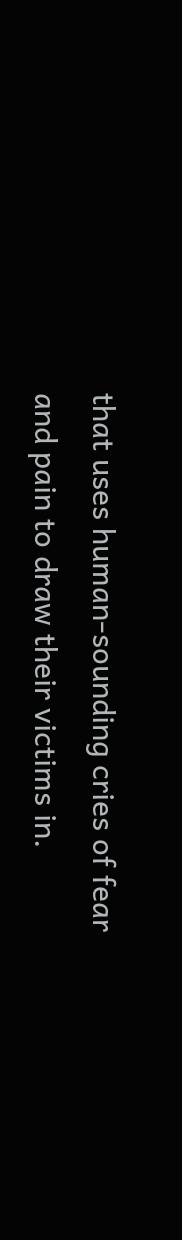that uses human-sounding cries of fear and pain to draw their victims in.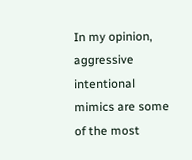In my opinion, aggressive intentional mimics are some of the most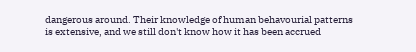dangerous around. Their knowledge of human behavourial patterns is extensive, and we still don't know how it has been accrued